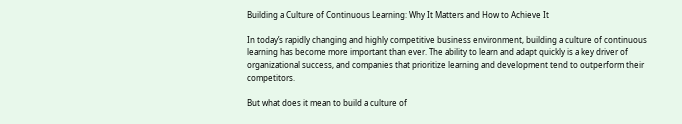Building a Culture of Continuous Learning: Why It Matters and How to Achieve It

In today’s rapidly changing and highly competitive business environment, building a culture of continuous learning has become more important than ever. The ability to learn and adapt quickly is a key driver of organizational success, and companies that prioritize learning and development tend to outperform their competitors.

But what does it mean to build a culture of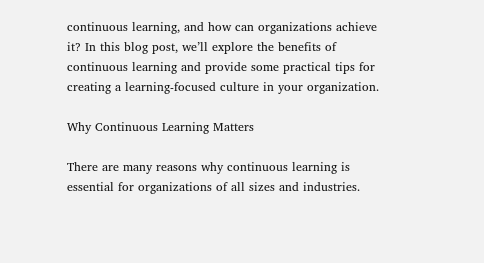continuous learning, and how can organizations achieve it? In this blog post, we’ll explore the benefits of continuous learning and provide some practical tips for creating a learning-focused culture in your organization.

Why Continuous Learning Matters

There are many reasons why continuous learning is essential for organizations of all sizes and industries.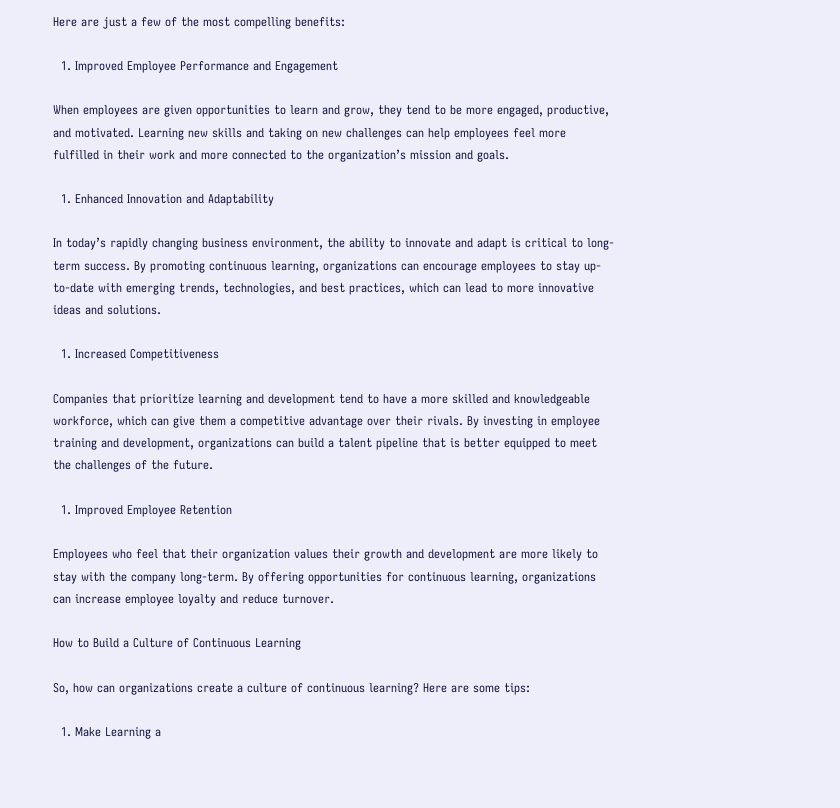Here are just a few of the most compelling benefits:

  1. Improved Employee Performance and Engagement

When employees are given opportunities to learn and grow, they tend to be more engaged, productive, and motivated. Learning new skills and taking on new challenges can help employees feel more fulfilled in their work and more connected to the organization’s mission and goals.

  1. Enhanced Innovation and Adaptability

In today’s rapidly changing business environment, the ability to innovate and adapt is critical to long-term success. By promoting continuous learning, organizations can encourage employees to stay up-to-date with emerging trends, technologies, and best practices, which can lead to more innovative ideas and solutions.

  1. Increased Competitiveness

Companies that prioritize learning and development tend to have a more skilled and knowledgeable workforce, which can give them a competitive advantage over their rivals. By investing in employee training and development, organizations can build a talent pipeline that is better equipped to meet the challenges of the future.

  1. Improved Employee Retention

Employees who feel that their organization values their growth and development are more likely to stay with the company long-term. By offering opportunities for continuous learning, organizations can increase employee loyalty and reduce turnover.

How to Build a Culture of Continuous Learning

So, how can organizations create a culture of continuous learning? Here are some tips:

  1. Make Learning a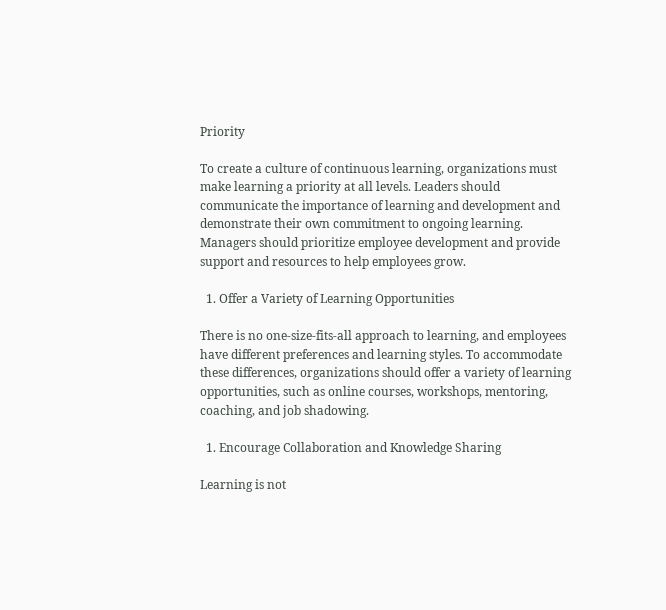Priority

To create a culture of continuous learning, organizations must make learning a priority at all levels. Leaders should communicate the importance of learning and development and demonstrate their own commitment to ongoing learning. Managers should prioritize employee development and provide support and resources to help employees grow.

  1. Offer a Variety of Learning Opportunities

There is no one-size-fits-all approach to learning, and employees have different preferences and learning styles. To accommodate these differences, organizations should offer a variety of learning opportunities, such as online courses, workshops, mentoring, coaching, and job shadowing.

  1. Encourage Collaboration and Knowledge Sharing

Learning is not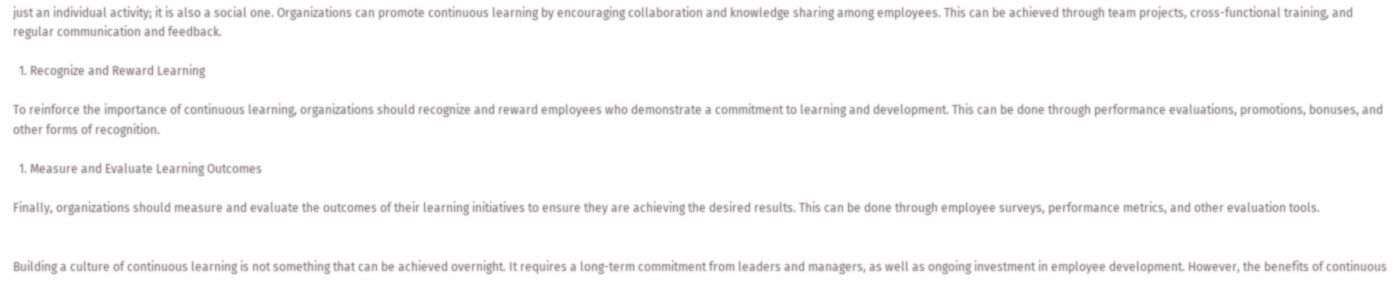just an individual activity; it is also a social one. Organizations can promote continuous learning by encouraging collaboration and knowledge sharing among employees. This can be achieved through team projects, cross-functional training, and regular communication and feedback.

  1. Recognize and Reward Learning

To reinforce the importance of continuous learning, organizations should recognize and reward employees who demonstrate a commitment to learning and development. This can be done through performance evaluations, promotions, bonuses, and other forms of recognition.

  1. Measure and Evaluate Learning Outcomes

Finally, organizations should measure and evaluate the outcomes of their learning initiatives to ensure they are achieving the desired results. This can be done through employee surveys, performance metrics, and other evaluation tools.


Building a culture of continuous learning is not something that can be achieved overnight. It requires a long-term commitment from leaders and managers, as well as ongoing investment in employee development. However, the benefits of continuous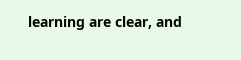learning are clear, and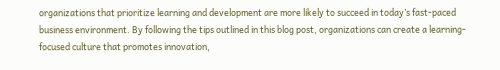organizations that prioritize learning and development are more likely to succeed in today’s fast-paced business environment. By following the tips outlined in this blog post, organizations can create a learning-focused culture that promotes innovation,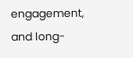engagement, and long-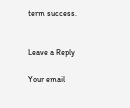term success.


Leave a Reply

Your email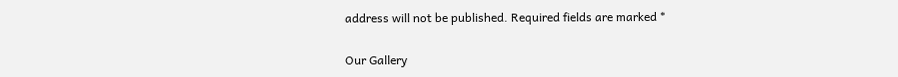address will not be published. Required fields are marked *

Our Gallery